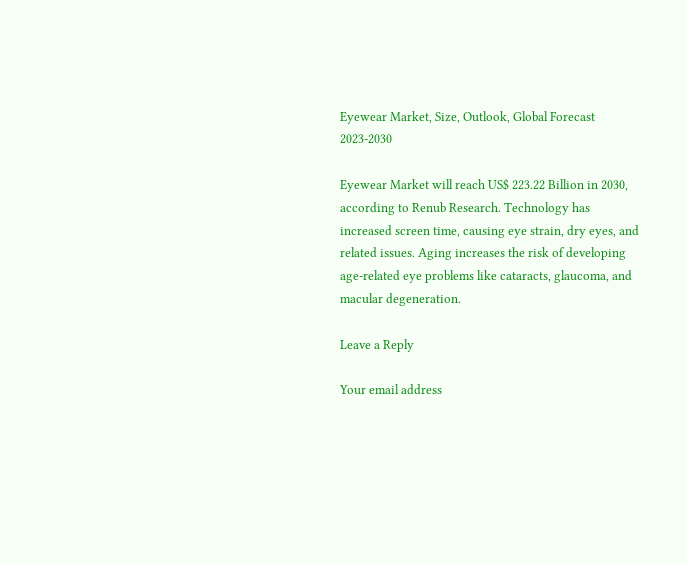Eyewear Market, Size, Outlook, Global Forecast 2023-2030

Eyewear Market will reach US$ 223.22 Billion in 2030, according to Renub Research. Technology has increased screen time, causing eye strain, dry eyes, and related issues. Aging increases the risk of developing age-related eye problems like cataracts, glaucoma, and macular degeneration.

Leave a Reply

Your email address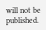will not be published.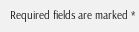Required fields are marked *